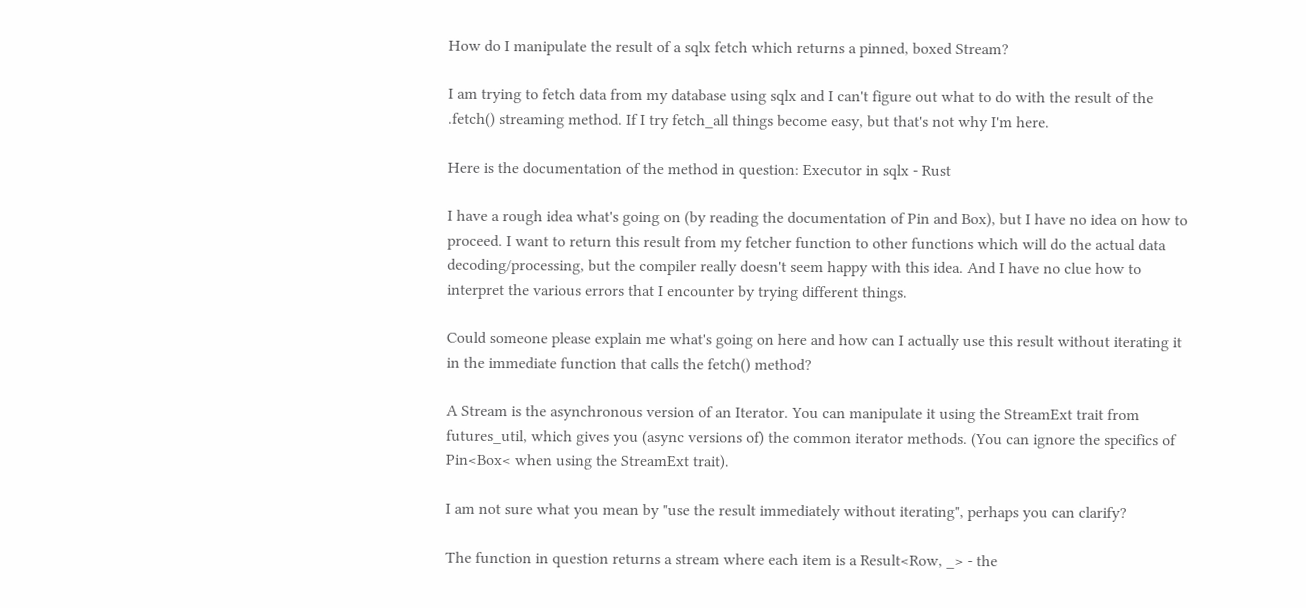How do I manipulate the result of a sqlx fetch which returns a pinned, boxed Stream?

I am trying to fetch data from my database using sqlx and I can't figure out what to do with the result of the .fetch() streaming method. If I try fetch_all things become easy, but that's not why I'm here.

Here is the documentation of the method in question: Executor in sqlx - Rust

I have a rough idea what's going on (by reading the documentation of Pin and Box), but I have no idea on how to proceed. I want to return this result from my fetcher function to other functions which will do the actual data decoding/processing, but the compiler really doesn't seem happy with this idea. And I have no clue how to interpret the various errors that I encounter by trying different things.

Could someone please explain me what's going on here and how can I actually use this result without iterating it in the immediate function that calls the fetch() method?

A Stream is the asynchronous version of an Iterator. You can manipulate it using the StreamExt trait from futures_util, which gives you (async versions of) the common iterator methods. (You can ignore the specifics of Pin<Box< when using the StreamExt trait).

I am not sure what you mean by "use the result immediately without iterating", perhaps you can clarify?

The function in question returns a stream where each item is a Result<Row, _> - the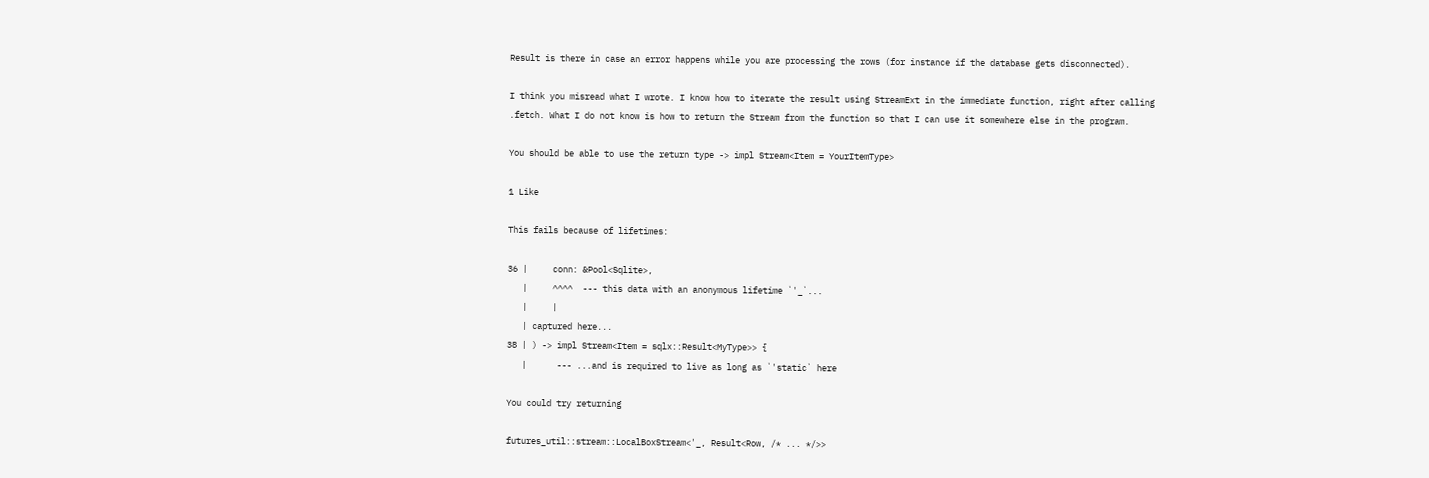Result is there in case an error happens while you are processing the rows (for instance if the database gets disconnected).

I think you misread what I wrote. I know how to iterate the result using StreamExt in the immediate function, right after calling .fetch. What I do not know is how to return the Stream from the function so that I can use it somewhere else in the program.

You should be able to use the return type -> impl Stream<Item = YourItemType>

1 Like

This fails because of lifetimes:

36 |     conn: &Pool<Sqlite>,
   |     ^^^^  --- this data with an anonymous lifetime `'_`...
   |     |
   | captured here...
38 | ) -> impl Stream<Item = sqlx::Result<MyType>> {
   |      --- ...and is required to live as long as `'static` here

You could try returning

futures_util::stream::LocalBoxStream<'_, Result<Row, /* ... */>>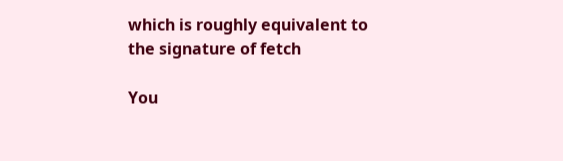which is roughly equivalent to the signature of fetch

You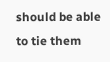should be able to tie them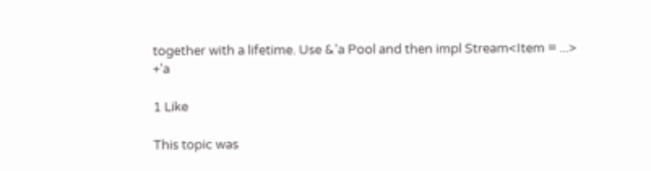together with a lifetime. Use &'a Pool and then impl Stream<Item = ...> +'a

1 Like

This topic was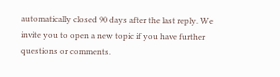automatically closed 90 days after the last reply. We invite you to open a new topic if you have further questions or comments.